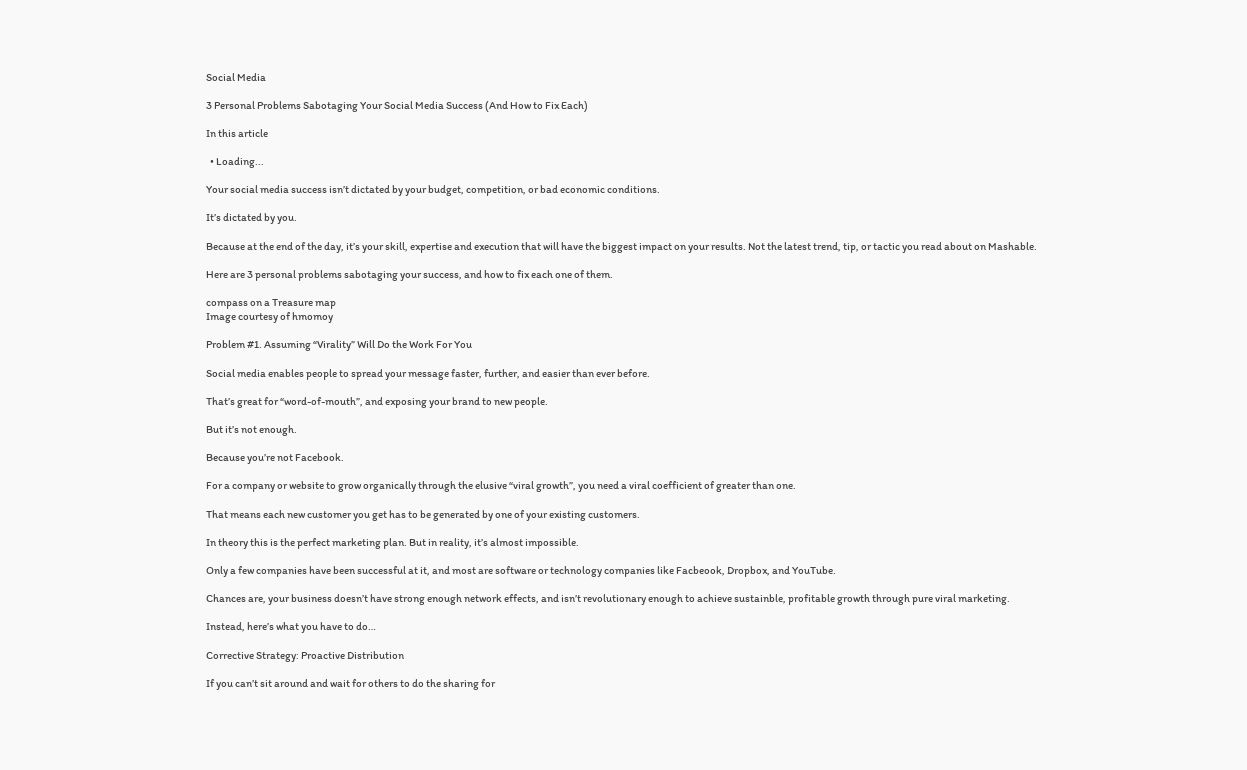Social Media

3 Personal Problems Sabotaging Your Social Media Success (And How to Fix Each)

In this article

  • Loading...

Your social media success isn’t dictated by your budget, competition, or bad economic conditions.

It’s dictated by you.

Because at the end of the day, it’s your skill, expertise and execution that will have the biggest impact on your results. Not the latest trend, tip, or tactic you read about on Mashable.

Here are 3 personal problems sabotaging your success, and how to fix each one of them.

compass on a Treasure map
Image courtesy of hmomoy

Problem #1. Assuming “Virality” Will Do the Work For You

Social media enables people to spread your message faster, further, and easier than ever before.

That’s great for “word-of-mouth”, and exposing your brand to new people.

But it’s not enough.

Because you’re not Facebook.

For a company or website to grow organically through the elusive “viral growth”, you need a viral coefficient of greater than one.

That means each new customer you get has to be generated by one of your existing customers.

In theory this is the perfect marketing plan. But in reality, it’s almost impossible.

Only a few companies have been successful at it, and most are software or technology companies like Facbeook, Dropbox, and YouTube.

Chances are, your business doesn’t have strong enough network effects, and isn’t revolutionary enough to achieve sustainble, profitable growth through pure viral marketing.

Instead, here’s what you have to do…

Corrective Strategy: Proactive Distribution

If you can’t sit around and wait for others to do the sharing for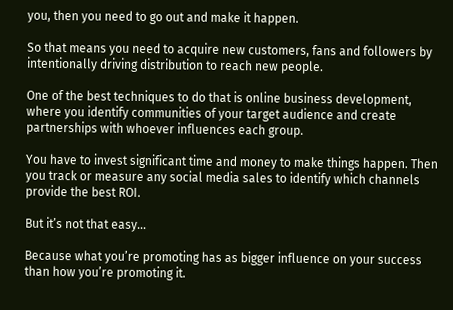you, then you need to go out and make it happen.

So that means you need to acquire new customers, fans and followers by intentionally driving distribution to reach new people.

One of the best techniques to do that is online business development, where you identify communities of your target audience and create partnerships with whoever influences each group.

You have to invest significant time and money to make things happen. Then you track or measure any social media sales to identify which channels provide the best ROI.

But it’s not that easy…

Because what you’re promoting has as bigger influence on your success than how you’re promoting it.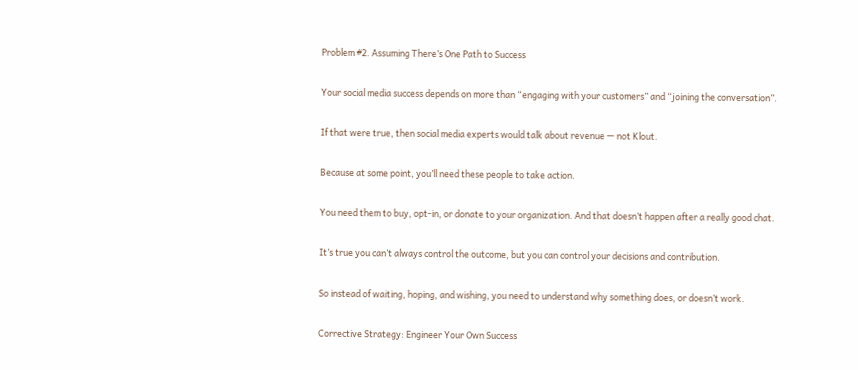Problem #2. Assuming There’s One Path to Success

Your social media success depends on more than “engaging with your customers” and “joining the conversation”.

If that were true, then social media experts would talk about revenue — not Klout.

Because at some point, you’ll need these people to take action.

You need them to buy, opt-in, or donate to your organization. And that doesn’t happen after a really good chat.

It’s true you can’t always control the outcome, but you can control your decisions and contribution.

So instead of waiting, hoping, and wishing, you need to understand why something does, or doesn’t work.

Corrective Strategy: Engineer Your Own Success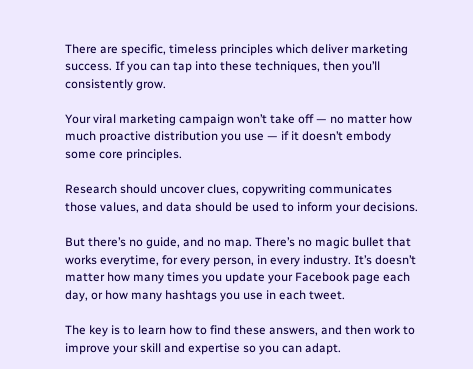There are specific, timeless principles which deliver marketing success. If you can tap into these techniques, then you’ll consistently grow.

Your viral marketing campaign won’t take off — no matter how much proactive distribution you use — if it doesn’t embody some core principles.

Research should uncover clues, copywriting communicates those values, and data should be used to inform your decisions.

But there’s no guide, and no map. There’s no magic bullet that works everytime, for every person, in every industry. It’s doesn’t matter how many times you update your Facebook page each day, or how many hashtags you use in each tweet.

The key is to learn how to find these answers, and then work to improve your skill and expertise so you can adapt.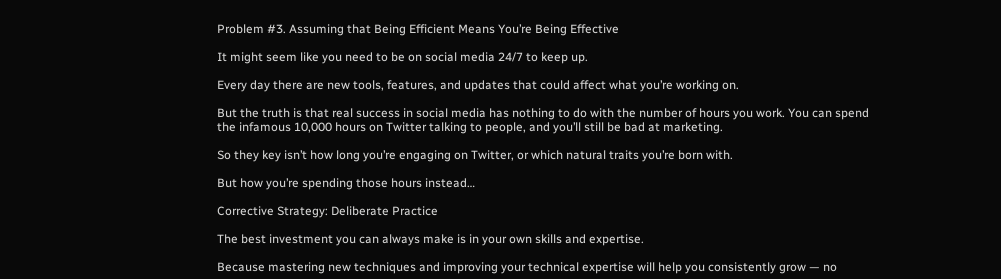Problem #3. Assuming that Being Efficient Means You’re Being Effective

It might seem like you need to be on social media 24/7 to keep up.

Every day there are new tools, features, and updates that could affect what you’re working on.

But the truth is that real success in social media has nothing to do with the number of hours you work. You can spend the infamous 10,000 hours on Twitter talking to people, and you’ll still be bad at marketing.

So they key isn’t how long you’re engaging on Twitter, or which natural traits you’re born with.

But how you’re spending those hours instead…

Corrective Strategy: Deliberate Practice

The best investment you can always make is in your own skills and expertise.

Because mastering new techniques and improving your technical expertise will help you consistently grow — no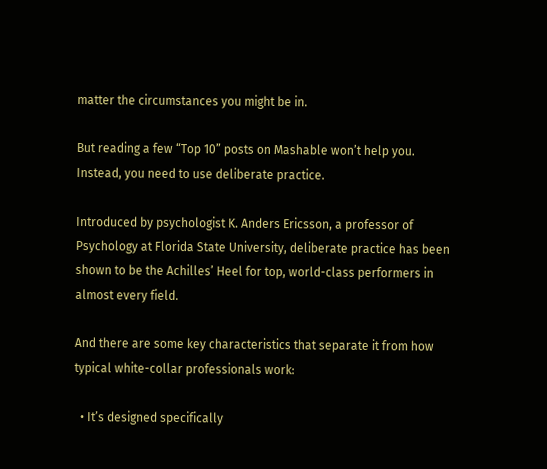matter the circumstances you might be in.

But reading a few “Top 10” posts on Mashable won’t help you. Instead, you need to use deliberate practice.

Introduced by psychologist K. Anders Ericsson, a professor of Psychology at Florida State University, deliberate practice has been shown to be the Achilles’ Heel for top, world-class performers in almost every field.

And there are some key characteristics that separate it from how typical white-collar professionals work:

  • It’s designed specifically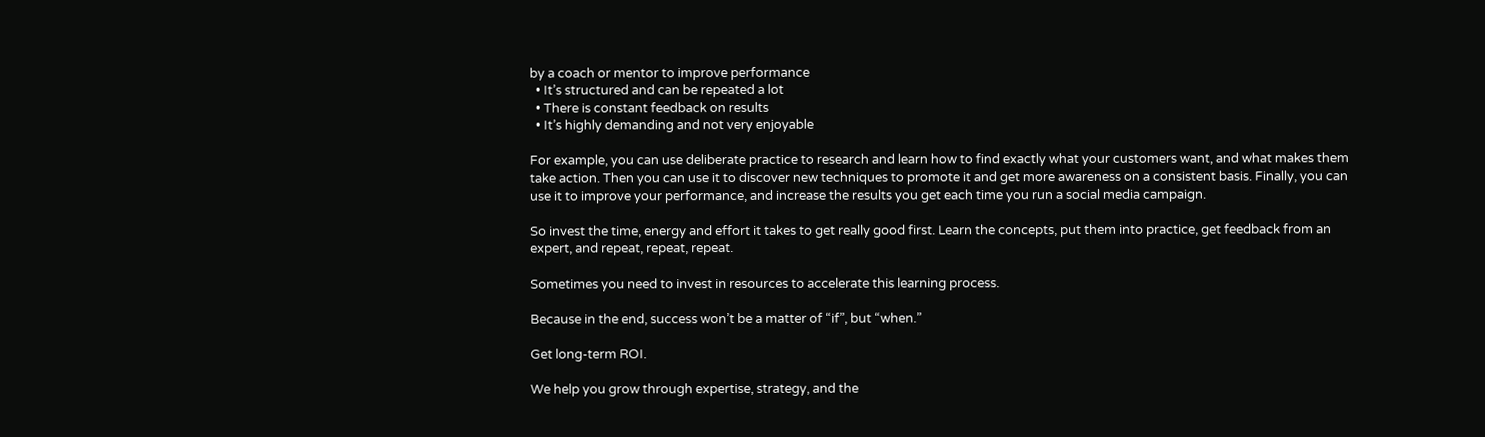by a coach or mentor to improve performance
  • It’s structured and can be repeated a lot
  • There is constant feedback on results
  • It’s highly demanding and not very enjoyable

For example, you can use deliberate practice to research and learn how to find exactly what your customers want, and what makes them take action. Then you can use it to discover new techniques to promote it and get more awareness on a consistent basis. Finally, you can use it to improve your performance, and increase the results you get each time you run a social media campaign.

So invest the time, energy and effort it takes to get really good first. Learn the concepts, put them into practice, get feedback from an expert, and repeat, repeat, repeat.

Sometimes you need to invest in resources to accelerate this learning process.

Because in the end, success won’t be a matter of “if”, but “when.”

Get long-term ROI.

We help you grow through expertise, strategy, and the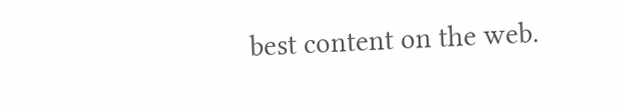best content on the web.